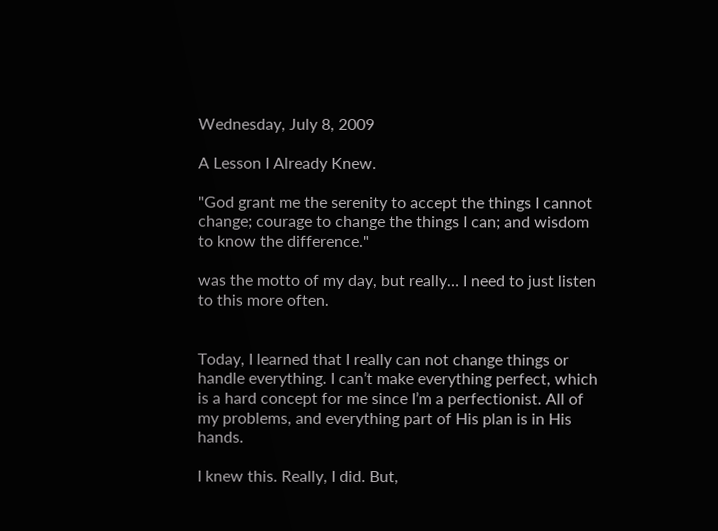Wednesday, July 8, 2009

A Lesson I Already Knew.

"God grant me the serenity to accept the things I cannot change; courage to change the things I can; and wisdom to know the difference."

was the motto of my day, but really… I need to just listen to this more often.


Today, I learned that I really can not change things or handle everything. I can’t make everything perfect, which is a hard concept for me since I’m a perfectionist. All of my problems, and everything part of His plan is in His hands.

I knew this. Really, I did. But,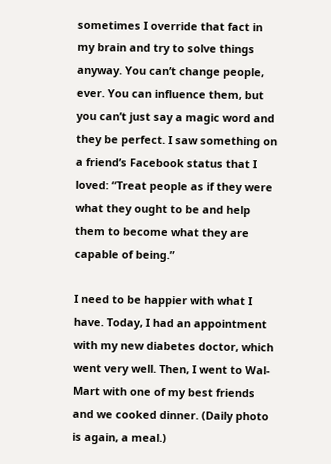sometimes I override that fact in my brain and try to solve things anyway. You can’t change people, ever. You can influence them, but you can’t just say a magic word and they be perfect. I saw something on a friend’s Facebook status that I loved: “Treat people as if they were what they ought to be and help them to become what they are capable of being.”

I need to be happier with what I have. Today, I had an appointment with my new diabetes doctor, which went very well. Then, I went to Wal-Mart with one of my best friends and we cooked dinner. (Daily photo is again, a meal.)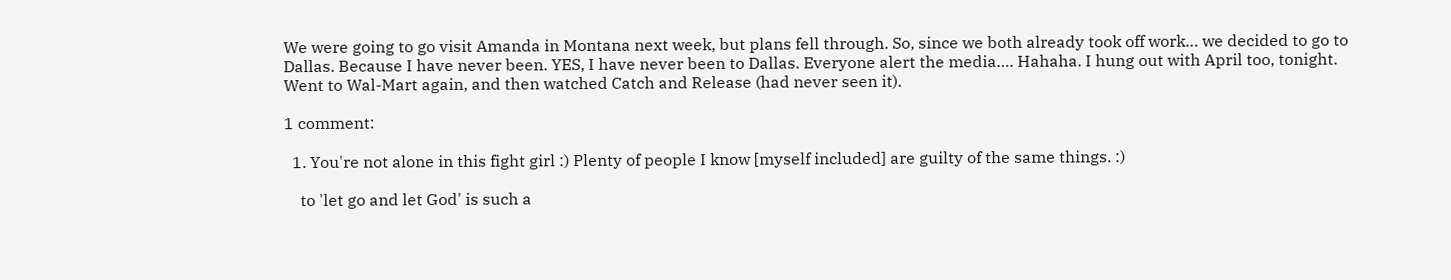We were going to go visit Amanda in Montana next week, but plans fell through. So, since we both already took off work… we decided to go to Dallas. Because I have never been. YES, I have never been to Dallas. Everyone alert the media…. Hahaha. I hung out with April too, tonight. Went to Wal-Mart again, and then watched Catch and Release (had never seen it).

1 comment:

  1. You're not alone in this fight girl :) Plenty of people I know [myself included] are guilty of the same things. :)

    to 'let go and let God' is such a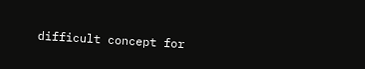difficult concept for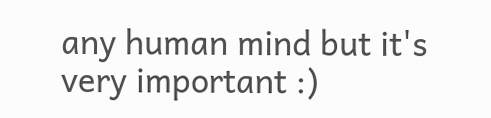any human mind but it's very important :)